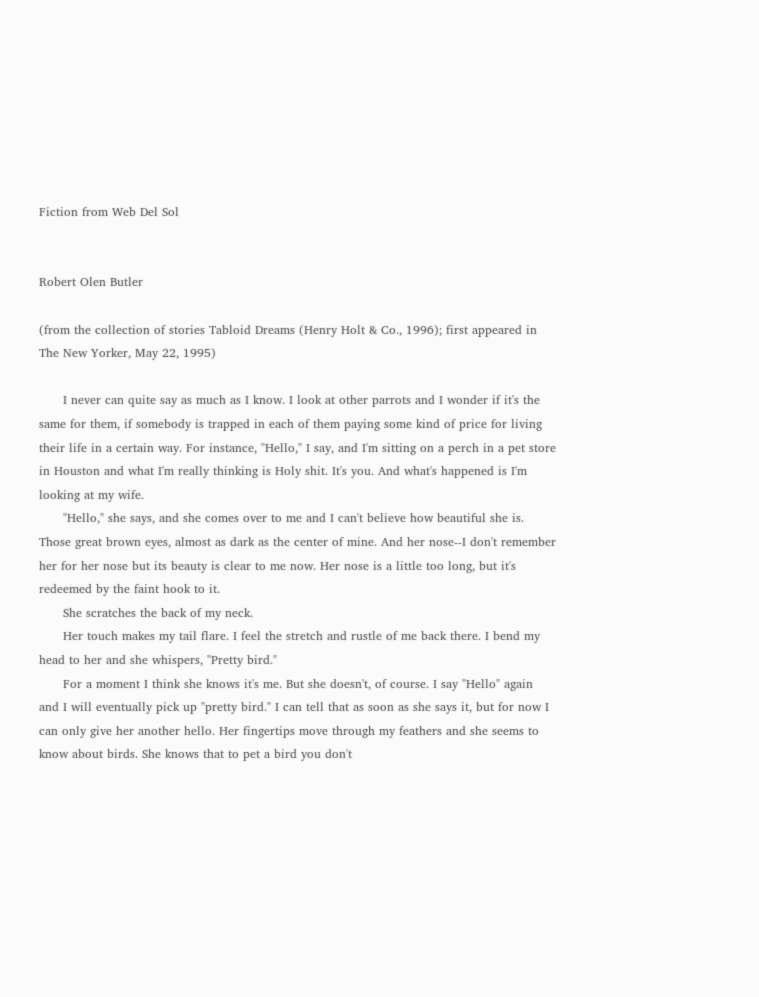Fiction from Web Del Sol


Robert Olen Butler

(from the collection of stories Tabloid Dreams (Henry Holt & Co., 1996); first appeared in The New Yorker, May 22, 1995)

      I never can quite say as much as I know. I look at other parrots and I wonder if it's the same for them, if somebody is trapped in each of them paying some kind of price for living their life in a certain way. For instance, "Hello," I say, and I'm sitting on a perch in a pet store in Houston and what I'm really thinking is Holy shit. It's you. And what's happened is I'm looking at my wife.
      "Hello," she says, and she comes over to me and I can't believe how beautiful she is. Those great brown eyes, almost as dark as the center of mine. And her nose--I don't remember her for her nose but its beauty is clear to me now. Her nose is a little too long, but it's redeemed by the faint hook to it.
      She scratches the back of my neck.
      Her touch makes my tail flare. I feel the stretch and rustle of me back there. I bend my head to her and she whispers, "Pretty bird."
      For a moment I think she knows it's me. But she doesn't, of course. I say "Hello" again and I will eventually pick up "pretty bird." I can tell that as soon as she says it, but for now I can only give her another hello. Her fingertips move through my feathers and she seems to know about birds. She knows that to pet a bird you don't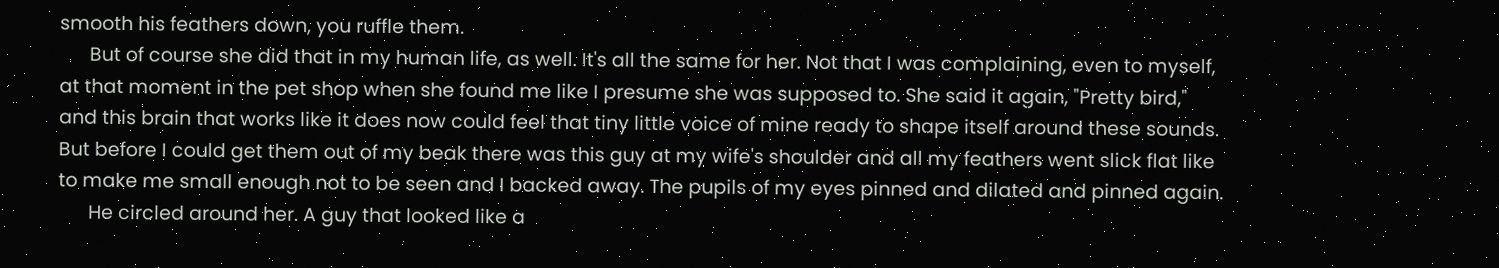smooth his feathers down, you ruffle them.
      But of course she did that in my human life, as well. It's all the same for her. Not that I was complaining, even to myself, at that moment in the pet shop when she found me like I presume she was supposed to. She said it again, "Pretty bird," and this brain that works like it does now could feel that tiny little voice of mine ready to shape itself around these sounds. But before I could get them out of my beak there was this guy at my wife's shoulder and all my feathers went slick flat like to make me small enough not to be seen and I backed away. The pupils of my eyes pinned and dilated and pinned again.
      He circled around her. A guy that looked like a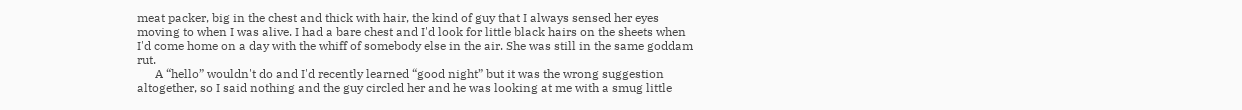meat packer, big in the chest and thick with hair, the kind of guy that I always sensed her eyes moving to when I was alive. I had a bare chest and I'd look for little black hairs on the sheets when I'd come home on a day with the whiff of somebody else in the air. She was still in the same goddam rut.
      A “hello” wouldn't do and I'd recently learned “good night” but it was the wrong suggestion altogether, so I said nothing and the guy circled her and he was looking at me with a smug little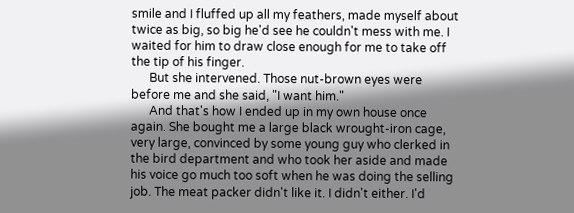smile and I fluffed up all my feathers, made myself about twice as big, so big he'd see he couldn't mess with me. I waited for him to draw close enough for me to take off the tip of his finger.
      But she intervened. Those nut-brown eyes were before me and she said, "I want him."
      And that's how I ended up in my own house once again. She bought me a large black wrought-iron cage, very large, convinced by some young guy who clerked in the bird department and who took her aside and made his voice go much too soft when he was doing the selling job. The meat packer didn't like it. I didn't either. I'd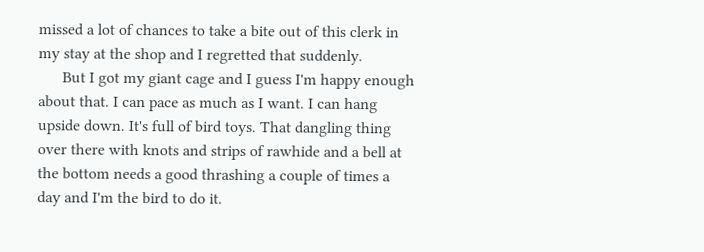missed a lot of chances to take a bite out of this clerk in my stay at the shop and I regretted that suddenly.
      But I got my giant cage and I guess I'm happy enough about that. I can pace as much as I want. I can hang upside down. It's full of bird toys. That dangling thing over there with knots and strips of rawhide and a bell at the bottom needs a good thrashing a couple of times a day and I'm the bird to do it.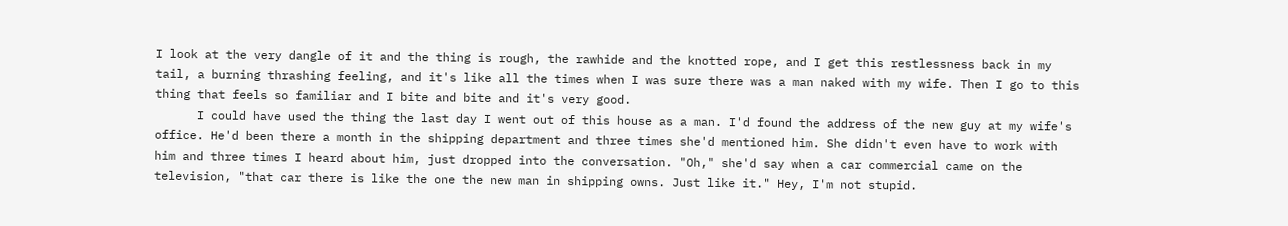I look at the very dangle of it and the thing is rough, the rawhide and the knotted rope, and I get this restlessness back in my tail, a burning thrashing feeling, and it's like all the times when I was sure there was a man naked with my wife. Then I go to this thing that feels so familiar and I bite and bite and it's very good.
      I could have used the thing the last day I went out of this house as a man. I'd found the address of the new guy at my wife's office. He'd been there a month in the shipping department and three times she'd mentioned him. She didn't even have to work with him and three times I heard about him, just dropped into the conversation. "Oh," she'd say when a car commercial came on the television, "that car there is like the one the new man in shipping owns. Just like it." Hey, I'm not stupid.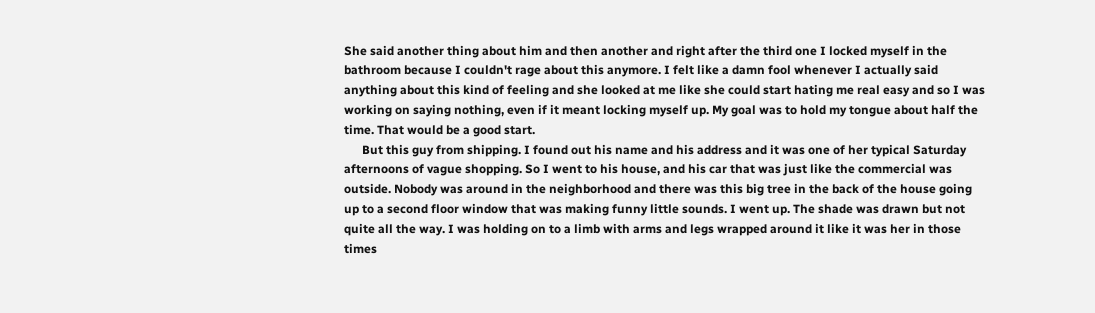She said another thing about him and then another and right after the third one I locked myself in the bathroom because I couldn't rage about this anymore. I felt like a damn fool whenever I actually said anything about this kind of feeling and she looked at me like she could start hating me real easy and so I was working on saying nothing, even if it meant locking myself up. My goal was to hold my tongue about half the time. That would be a good start.
      But this guy from shipping. I found out his name and his address and it was one of her typical Saturday afternoons of vague shopping. So I went to his house, and his car that was just like the commercial was outside. Nobody was around in the neighborhood and there was this big tree in the back of the house going up to a second floor window that was making funny little sounds. I went up. The shade was drawn but not quite all the way. I was holding on to a limb with arms and legs wrapped around it like it was her in those times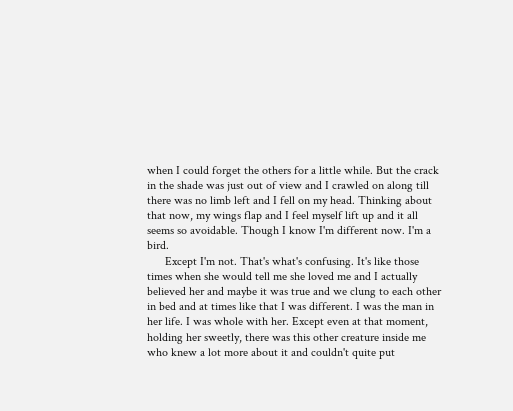when I could forget the others for a little while. But the crack in the shade was just out of view and I crawled on along till there was no limb left and I fell on my head. Thinking about that now, my wings flap and I feel myself lift up and it all seems so avoidable. Though I know I'm different now. I'm a bird.
      Except I'm not. That's what's confusing. It's like those times when she would tell me she loved me and I actually believed her and maybe it was true and we clung to each other in bed and at times like that I was different. I was the man in her life. I was whole with her. Except even at that moment, holding her sweetly, there was this other creature inside me who knew a lot more about it and couldn't quite put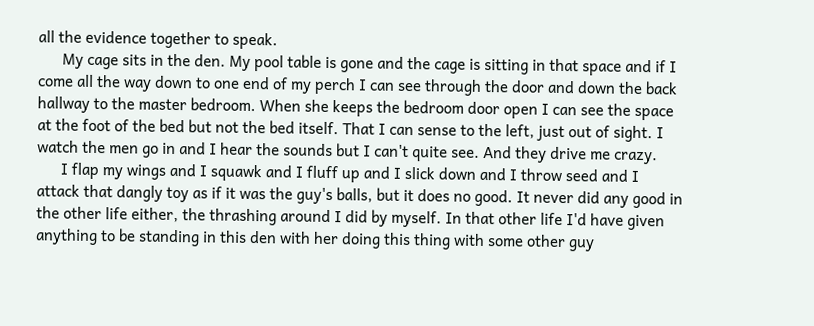all the evidence together to speak.
      My cage sits in the den. My pool table is gone and the cage is sitting in that space and if I come all the way down to one end of my perch I can see through the door and down the back hallway to the master bedroom. When she keeps the bedroom door open I can see the space at the foot of the bed but not the bed itself. That I can sense to the left, just out of sight. I watch the men go in and I hear the sounds but I can't quite see. And they drive me crazy.
      I flap my wings and I squawk and I fluff up and I slick down and I throw seed and I attack that dangly toy as if it was the guy's balls, but it does no good. It never did any good in the other life either, the thrashing around I did by myself. In that other life I'd have given anything to be standing in this den with her doing this thing with some other guy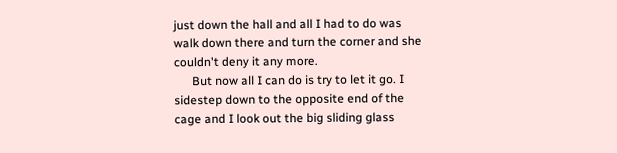just down the hall and all I had to do was walk down there and turn the corner and she couldn't deny it any more.
      But now all I can do is try to let it go. I sidestep down to the opposite end of the cage and I look out the big sliding glass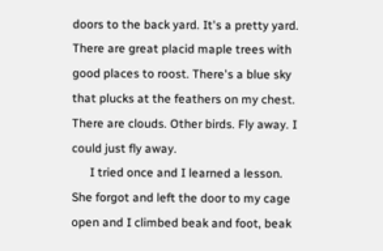doors to the back yard. It's a pretty yard. There are great placid maple trees with good places to roost. There's a blue sky that plucks at the feathers on my chest. There are clouds. Other birds. Fly away. I could just fly away.
      I tried once and I learned a lesson. She forgot and left the door to my cage open and I climbed beak and foot, beak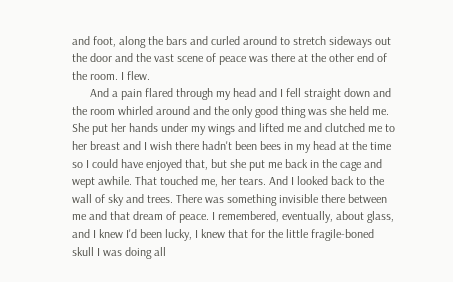and foot, along the bars and curled around to stretch sideways out the door and the vast scene of peace was there at the other end of the room. I flew.
      And a pain flared through my head and I fell straight down and the room whirled around and the only good thing was she held me. She put her hands under my wings and lifted me and clutched me to her breast and I wish there hadn't been bees in my head at the time so I could have enjoyed that, but she put me back in the cage and wept awhile. That touched me, her tears. And I looked back to the wall of sky and trees. There was something invisible there between me and that dream of peace. I remembered, eventually, about glass, and I knew I'd been lucky, I knew that for the little fragile-boned skull I was doing all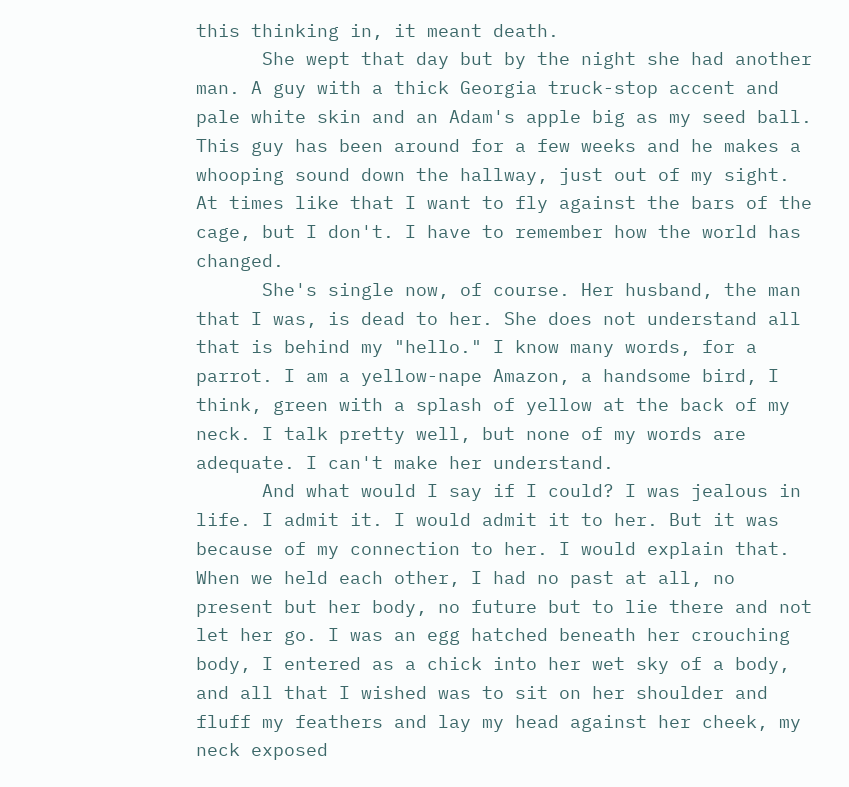this thinking in, it meant death.
      She wept that day but by the night she had another man. A guy with a thick Georgia truck-stop accent and pale white skin and an Adam's apple big as my seed ball. This guy has been around for a few weeks and he makes a whooping sound down the hallway, just out of my sight. At times like that I want to fly against the bars of the cage, but I don't. I have to remember how the world has changed.
      She's single now, of course. Her husband, the man that I was, is dead to her. She does not understand all that is behind my "hello." I know many words, for a parrot. I am a yellow-nape Amazon, a handsome bird, I think, green with a splash of yellow at the back of my neck. I talk pretty well, but none of my words are adequate. I can't make her understand.
      And what would I say if I could? I was jealous in life. I admit it. I would admit it to her. But it was because of my connection to her. I would explain that. When we held each other, I had no past at all, no present but her body, no future but to lie there and not let her go. I was an egg hatched beneath her crouching body, I entered as a chick into her wet sky of a body, and all that I wished was to sit on her shoulder and fluff my feathers and lay my head against her cheek, my neck exposed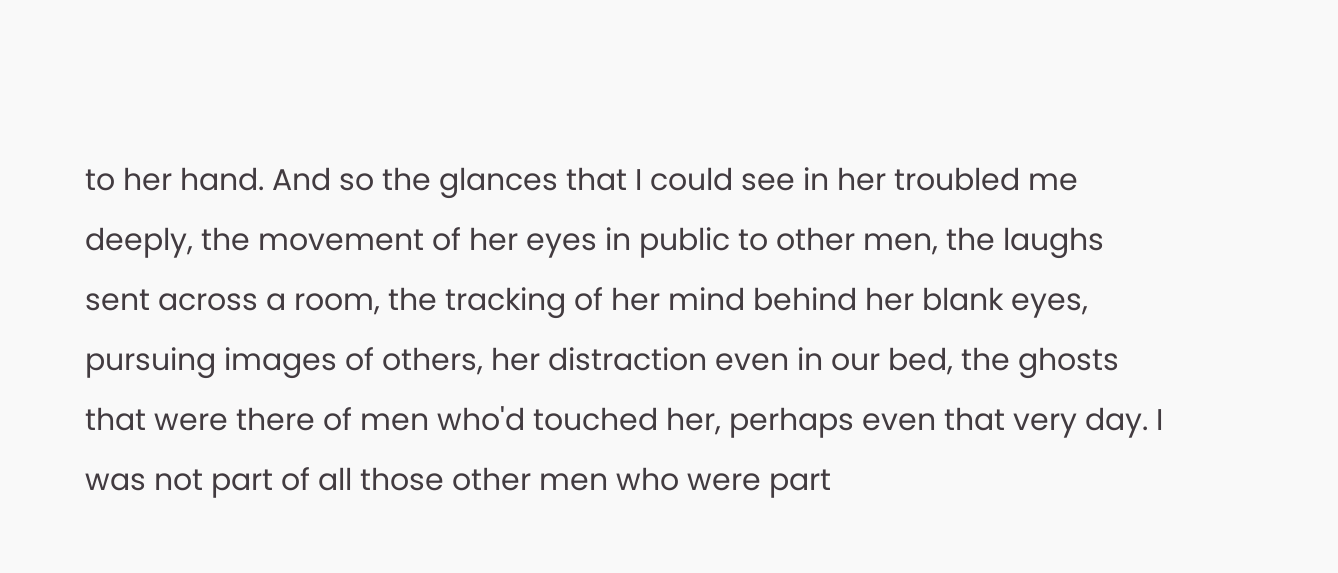to her hand. And so the glances that I could see in her troubled me deeply, the movement of her eyes in public to other men, the laughs sent across a room, the tracking of her mind behind her blank eyes, pursuing images of others, her distraction even in our bed, the ghosts that were there of men who'd touched her, perhaps even that very day. I was not part of all those other men who were part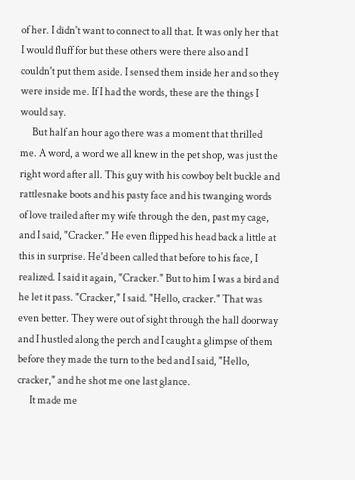of her. I didn't want to connect to all that. It was only her that I would fluff for but these others were there also and I couldn't put them aside. I sensed them inside her and so they were inside me. If I had the words, these are the things I would say.
      But half an hour ago there was a moment that thrilled me. A word, a word we all knew in the pet shop, was just the right word after all. This guy with his cowboy belt buckle and rattlesnake boots and his pasty face and his twanging words of love trailed after my wife through the den, past my cage, and I said, "Cracker." He even flipped his head back a little at this in surprise. He'd been called that before to his face, I realized. I said it again, "Cracker." But to him I was a bird and he let it pass. "Cracker," I said. "Hello, cracker." That was even better. They were out of sight through the hall doorway and I hustled along the perch and I caught a glimpse of them before they made the turn to the bed and I said, "Hello, cracker," and he shot me one last glance.
      It made me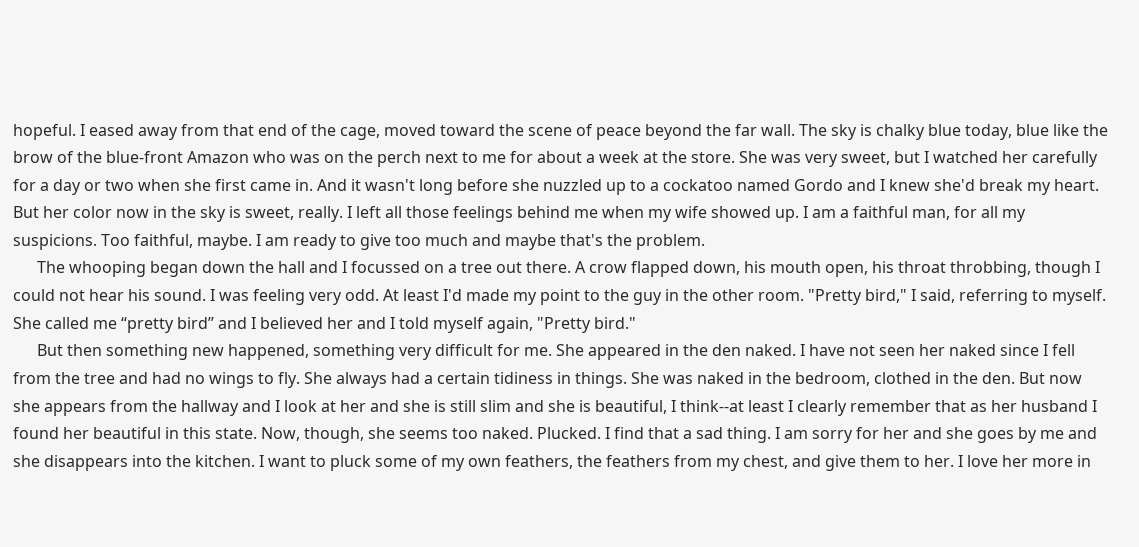hopeful. I eased away from that end of the cage, moved toward the scene of peace beyond the far wall. The sky is chalky blue today, blue like the brow of the blue-front Amazon who was on the perch next to me for about a week at the store. She was very sweet, but I watched her carefully for a day or two when she first came in. And it wasn't long before she nuzzled up to a cockatoo named Gordo and I knew she'd break my heart. But her color now in the sky is sweet, really. I left all those feelings behind me when my wife showed up. I am a faithful man, for all my suspicions. Too faithful, maybe. I am ready to give too much and maybe that's the problem.
      The whooping began down the hall and I focussed on a tree out there. A crow flapped down, his mouth open, his throat throbbing, though I could not hear his sound. I was feeling very odd. At least I'd made my point to the guy in the other room. "Pretty bird," I said, referring to myself. She called me “pretty bird” and I believed her and I told myself again, "Pretty bird."
      But then something new happened, something very difficult for me. She appeared in the den naked. I have not seen her naked since I fell from the tree and had no wings to fly. She always had a certain tidiness in things. She was naked in the bedroom, clothed in the den. But now she appears from the hallway and I look at her and she is still slim and she is beautiful, I think--at least I clearly remember that as her husband I found her beautiful in this state. Now, though, she seems too naked. Plucked. I find that a sad thing. I am sorry for her and she goes by me and she disappears into the kitchen. I want to pluck some of my own feathers, the feathers from my chest, and give them to her. I love her more in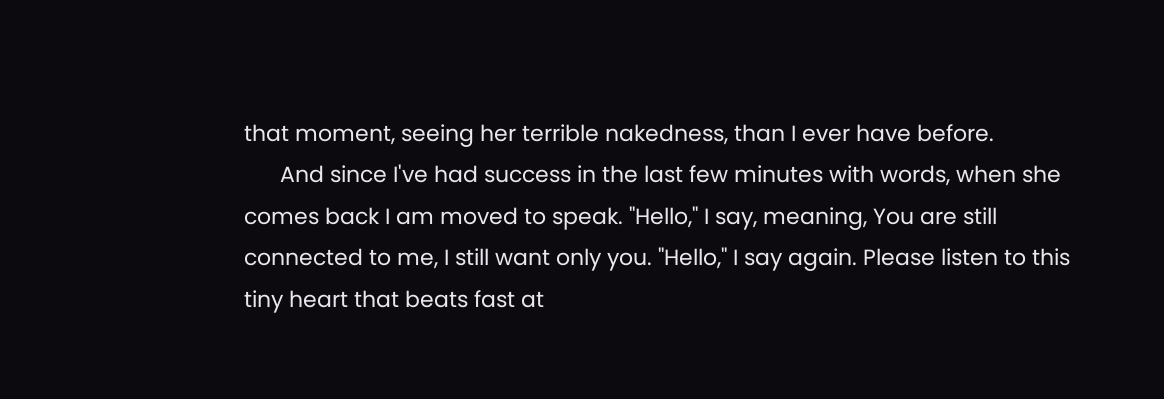that moment, seeing her terrible nakedness, than I ever have before.
      And since I've had success in the last few minutes with words, when she comes back I am moved to speak. "Hello," I say, meaning, You are still connected to me, I still want only you. "Hello," I say again. Please listen to this tiny heart that beats fast at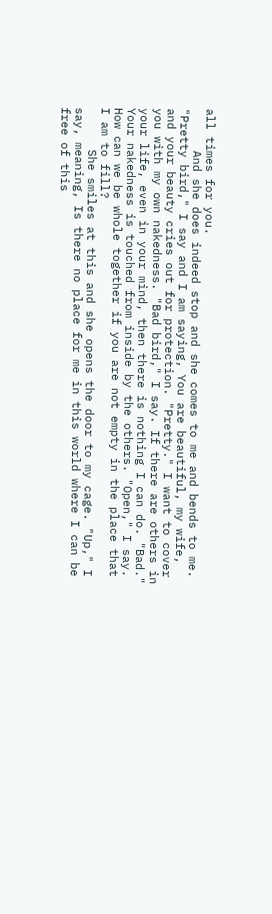all times for you.
      And she does indeed stop and she comes to me and bends to me. "Pretty bird," I say and I am saying, You are beautiful, my wife, and your beauty cries out for protection. "Pretty." I want to cover you with my own nakedness. "Bad bird," I say. If there are others in your life, even in your mind, then there is nothing I can do. "Bad." Your nakedness is touched from inside by the others. "Open," I say. How can we be whole together if you are not empty in the place that I am to fill?
      She smiles at this and she opens the door to my cage. "Up," I say, meaning, Is there no place for me in this world where I can be free of this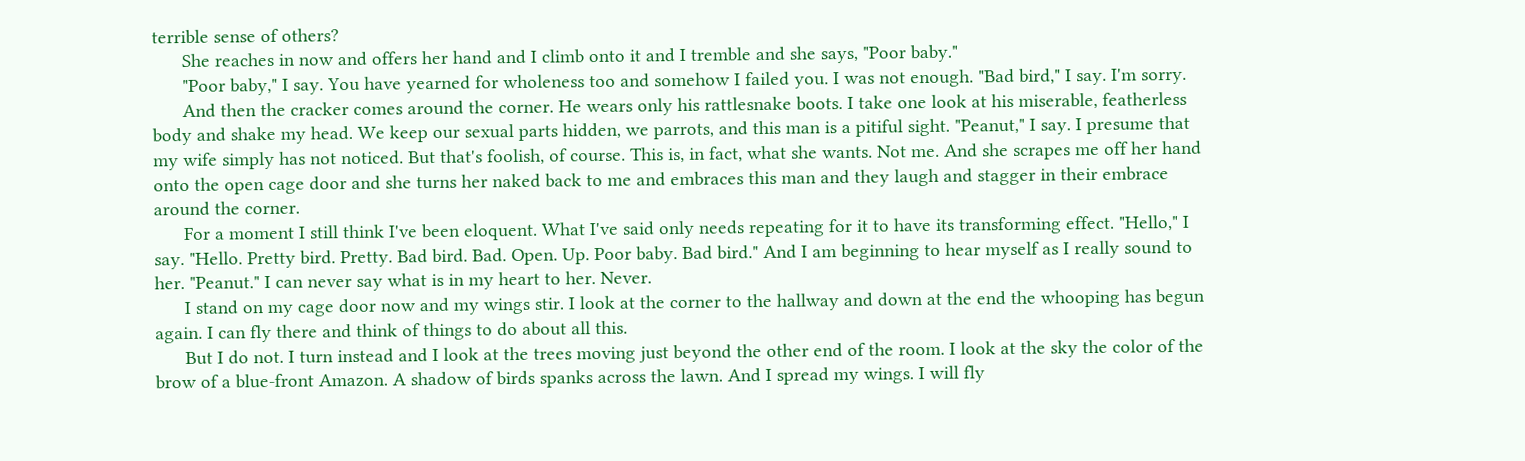terrible sense of others?
      She reaches in now and offers her hand and I climb onto it and I tremble and she says, "Poor baby."
      "Poor baby," I say. You have yearned for wholeness too and somehow I failed you. I was not enough. "Bad bird," I say. I'm sorry.
      And then the cracker comes around the corner. He wears only his rattlesnake boots. I take one look at his miserable, featherless body and shake my head. We keep our sexual parts hidden, we parrots, and this man is a pitiful sight. "Peanut," I say. I presume that my wife simply has not noticed. But that's foolish, of course. This is, in fact, what she wants. Not me. And she scrapes me off her hand onto the open cage door and she turns her naked back to me and embraces this man and they laugh and stagger in their embrace around the corner.
      For a moment I still think I've been eloquent. What I've said only needs repeating for it to have its transforming effect. "Hello," I say. "Hello. Pretty bird. Pretty. Bad bird. Bad. Open. Up. Poor baby. Bad bird." And I am beginning to hear myself as I really sound to her. "Peanut." I can never say what is in my heart to her. Never.
      I stand on my cage door now and my wings stir. I look at the corner to the hallway and down at the end the whooping has begun again. I can fly there and think of things to do about all this.
      But I do not. I turn instead and I look at the trees moving just beyond the other end of the room. I look at the sky the color of the brow of a blue-front Amazon. A shadow of birds spanks across the lawn. And I spread my wings. I will fly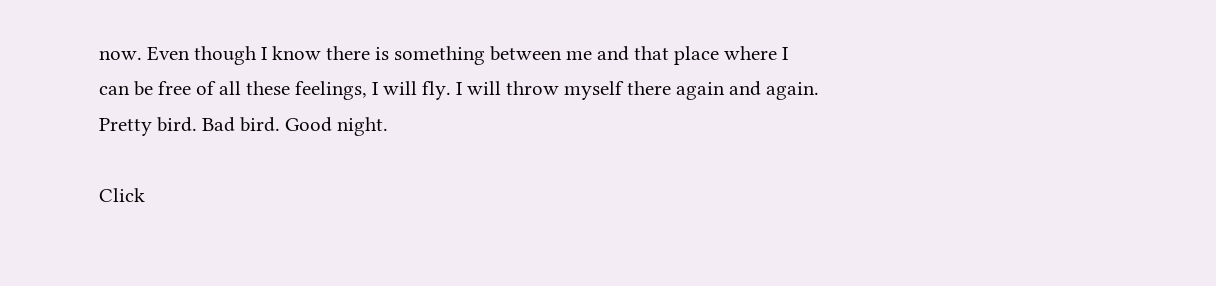now. Even though I know there is something between me and that place where I can be free of all these feelings, I will fly. I will throw myself there again and again. Pretty bird. Bad bird. Good night.

Click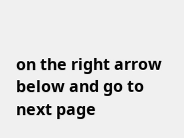on the right arrow below and go to next page